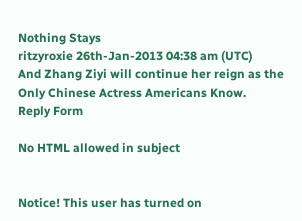Nothing Stays
ritzyroxie 26th-Jan-2013 04:38 am (UTC)
And Zhang Ziyi will continue her reign as the Only Chinese Actress Americans Know.
Reply Form

No HTML allowed in subject


Notice! This user has turned on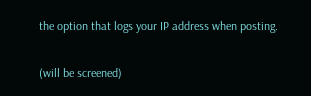the option that logs your IP address when posting.

(will be screened)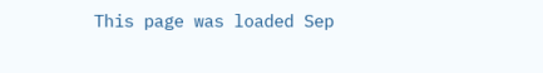This page was loaded Sep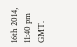16th 2014, 11:40 pm GMT.